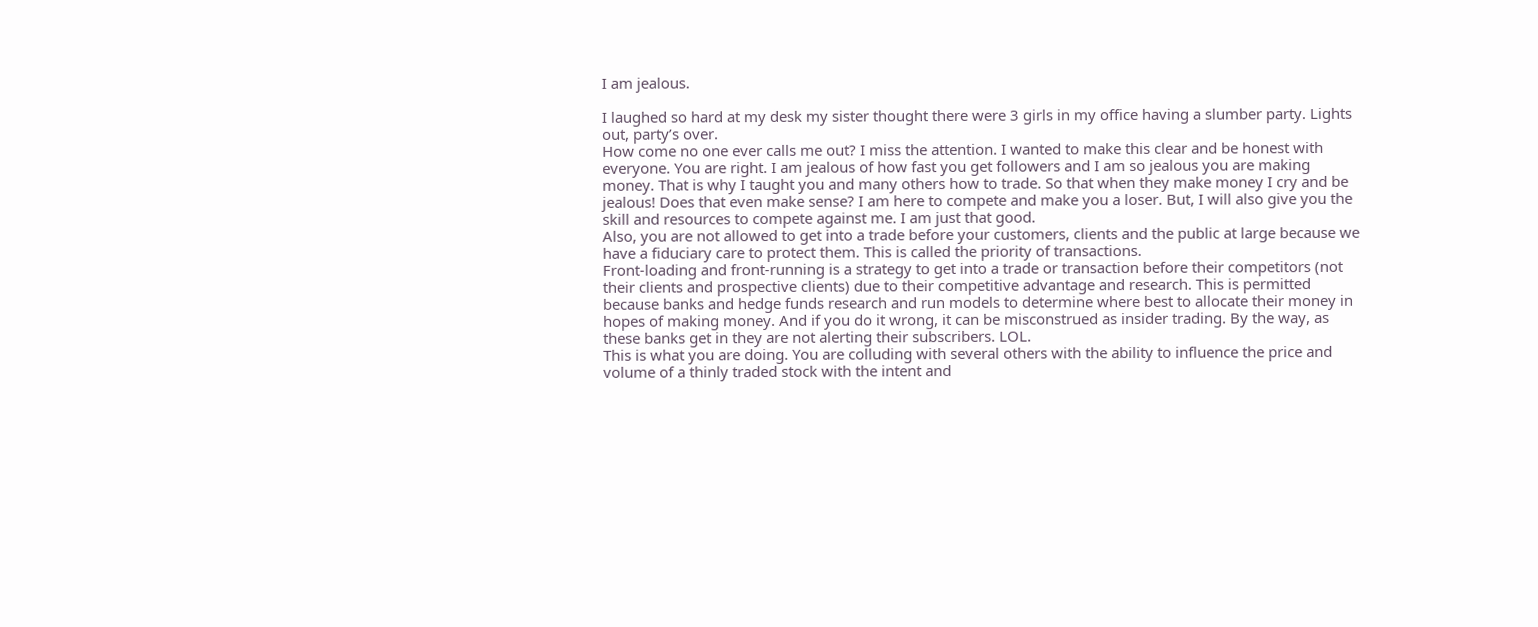I am jealous.

I laughed so hard at my desk my sister thought there were 3 girls in my office having a slumber party. Lights out, party’s over.
How come no one ever calls me out? I miss the attention. I wanted to make this clear and be honest with everyone. You are right. I am jealous of how fast you get followers and I am so jealous you are making money. That is why I taught you and many others how to trade. So that when they make money I cry and be jealous! Does that even make sense? I am here to compete and make you a loser. But, I will also give you the skill and resources to compete against me. I am just that good.
Also, you are not allowed to get into a trade before your customers, clients and the public at large because we have a fiduciary care to protect them. This is called the priority of transactions.
Front-loading and front-running is a strategy to get into a trade or transaction before their competitors (not their clients and prospective clients) due to their competitive advantage and research. This is permitted because banks and hedge funds research and run models to determine where best to allocate their money in hopes of making money. And if you do it wrong, it can be misconstrued as insider trading. By the way, as these banks get in they are not alerting their subscribers. LOL.
This is what you are doing. You are colluding with several others with the ability to influence the price and volume of a thinly traded stock with the intent and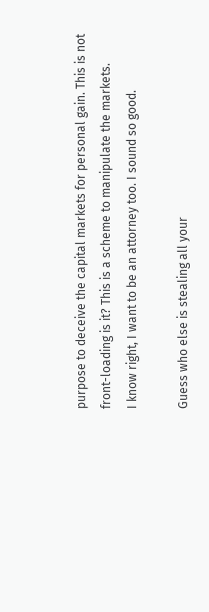purpose to deceive the capital markets for personal gain. This is not front-loading is it? This is a scheme to manipulate the markets.
I know right, I want to be an attorney too. I sound so good.

Guess who else is stealing all your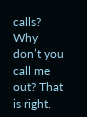calls? Why don’t you call me out? That is right.